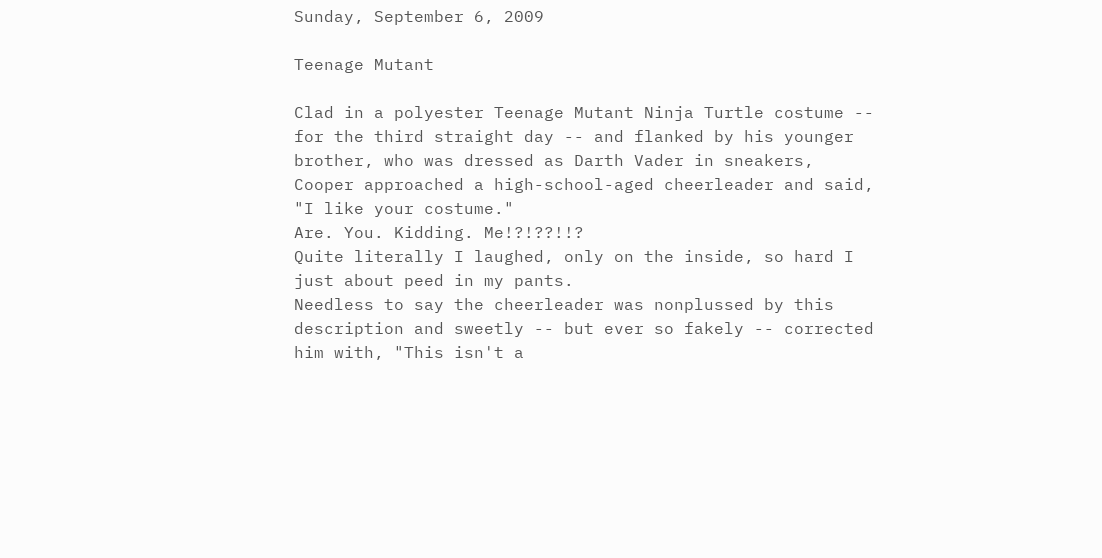Sunday, September 6, 2009

Teenage Mutant

Clad in a polyester Teenage Mutant Ninja Turtle costume -- for the third straight day -- and flanked by his younger brother, who was dressed as Darth Vader in sneakers, Cooper approached a high-school-aged cheerleader and said, "I like your costume."
Are. You. Kidding. Me!?!??!!?
Quite literally I laughed, only on the inside, so hard I just about peed in my pants.
Needless to say the cheerleader was nonplussed by this description and sweetly -- but ever so fakely -- corrected him with, "This isn't a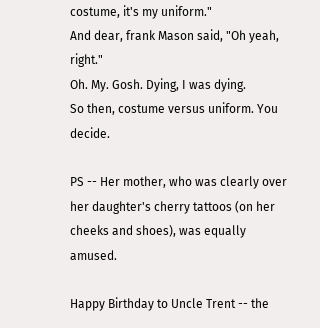costume, it's my uniform."
And dear, frank Mason said, "Oh yeah, right."
Oh. My. Gosh. Dying, I was dying.
So then, costume versus uniform. You decide.

PS -- Her mother, who was clearly over her daughter's cherry tattoos (on her cheeks and shoes), was equally amused.

Happy Birthday to Uncle Trent -- the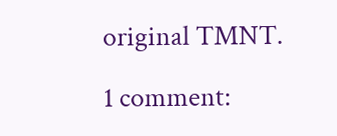original TMNT.

1 comment: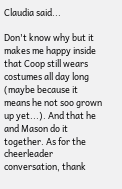Claudia said...

Don't know why but it makes me happy inside that Coop still wears costumes all day long (maybe because it means he not soo grown up yet...). And that he and Mason do it together. As for the cheerleader conversation, thank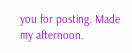you for posting. Made my afternoon.